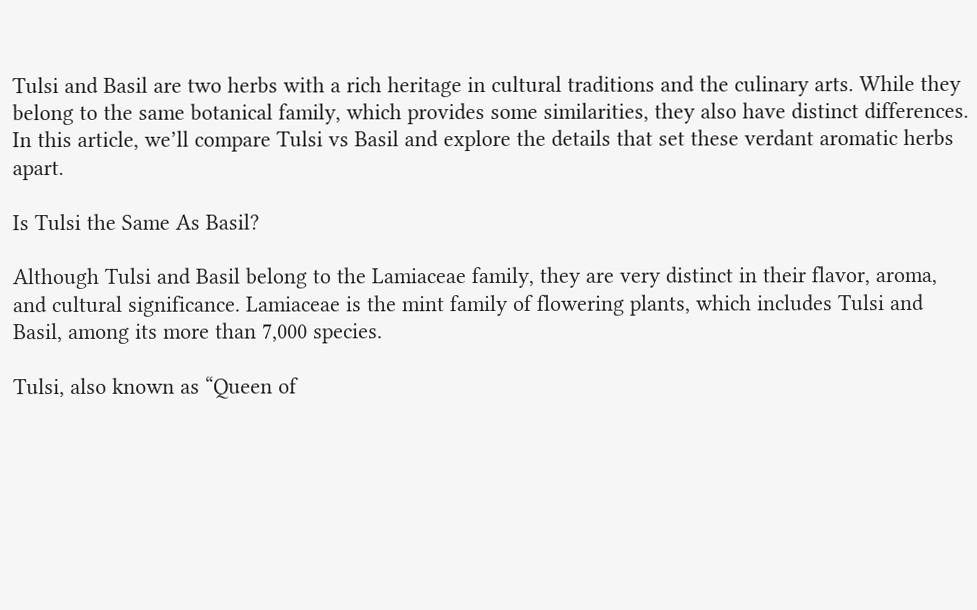Tulsi and Basil are two herbs with a rich heritage in cultural traditions and the culinary arts. While they belong to the same botanical family, which provides some similarities, they also have distinct differences. In this article, we’ll compare Tulsi vs Basil and explore the details that set these verdant aromatic herbs apart.

Is Tulsi the Same As Basil?

Although Tulsi and Basil belong to the Lamiaceae family, they are very distinct in their flavor, aroma, and cultural significance. Lamiaceae is the mint family of flowering plants, which includes Tulsi and Basil, among its more than 7,000 species.

Tulsi, also known as “Queen of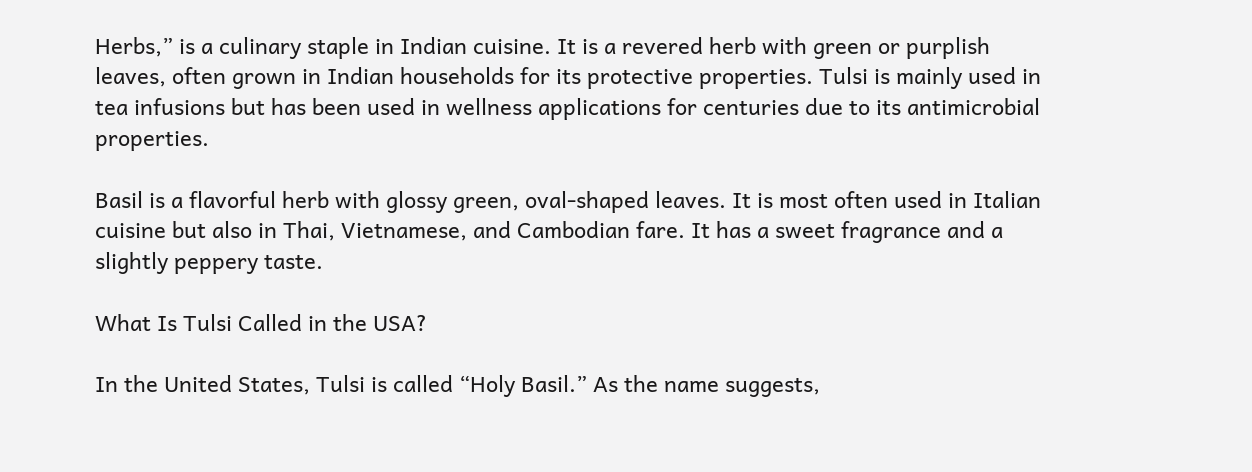Herbs,” is a culinary staple in Indian cuisine. It is a revered herb with green or purplish leaves, often grown in Indian households for its protective properties. Tulsi is mainly used in tea infusions but has been used in wellness applications for centuries due to its antimicrobial properties.

Basil is a flavorful herb with glossy green, oval-shaped leaves. It is most often used in Italian cuisine but also in Thai, Vietnamese, and Cambodian fare. It has a sweet fragrance and a slightly peppery taste.

What Is Tulsi Called in the USA?

In the United States, Tulsi is called “Holy Basil.” As the name suggests,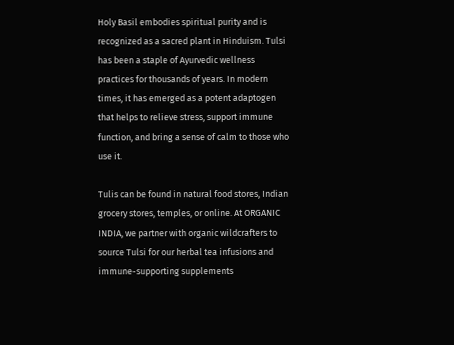Holy Basil embodies spiritual purity and is recognized as a sacred plant in Hinduism. Tulsi has been a staple of Ayurvedic wellness practices for thousands of years. In modern times, it has emerged as a potent adaptogen that helps to relieve stress, support immune function, and bring a sense of calm to those who use it.

Tulis can be found in natural food stores, Indian grocery stores, temples, or online. At ORGANIC INDIA, we partner with organic wildcrafters to source Tulsi for our herbal tea infusions and immune-supporting supplements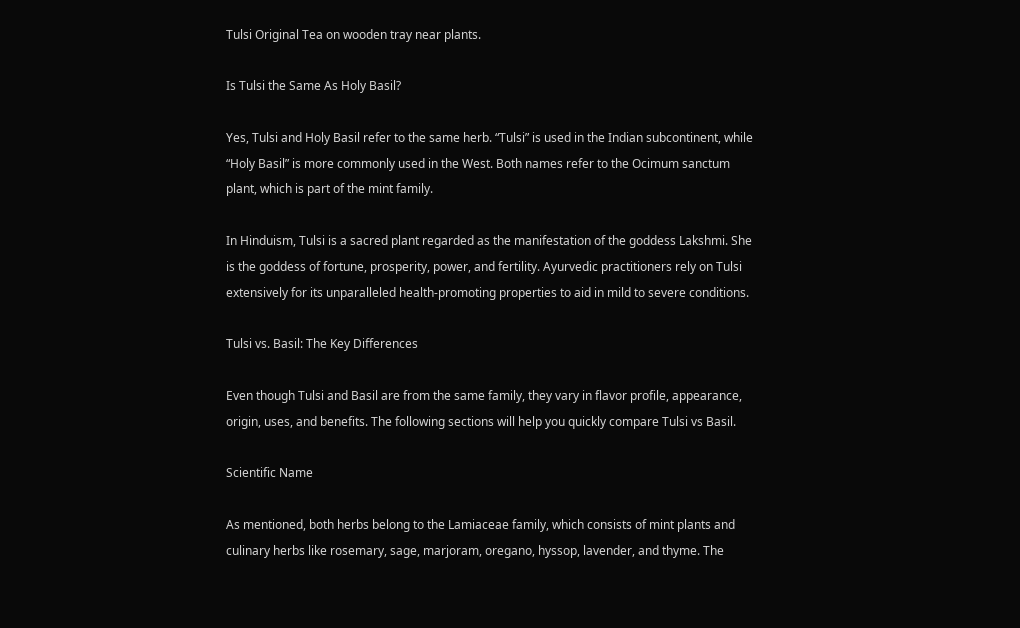Tulsi Original Tea on wooden tray near plants.

Is Tulsi the Same As Holy Basil?

Yes, Tulsi and Holy Basil refer to the same herb. “Tulsi” is used in the Indian subcontinent, while “Holy Basil” is more commonly used in the West. Both names refer to the Ocimum sanctum plant, which is part of the mint family.

In Hinduism, Tulsi is a sacred plant regarded as the manifestation of the goddess Lakshmi. She is the goddess of fortune, prosperity, power, and fertility. Ayurvedic practitioners rely on Tulsi extensively for its unparalleled health-promoting properties to aid in mild to severe conditions.

Tulsi vs. Basil: The Key Differences

Even though Tulsi and Basil are from the same family, they vary in flavor profile, appearance, origin, uses, and benefits. The following sections will help you quickly compare Tulsi vs Basil.

Scientific Name

As mentioned, both herbs belong to the Lamiaceae family, which consists of mint plants and culinary herbs like rosemary, sage, marjoram, oregano, hyssop, lavender, and thyme. The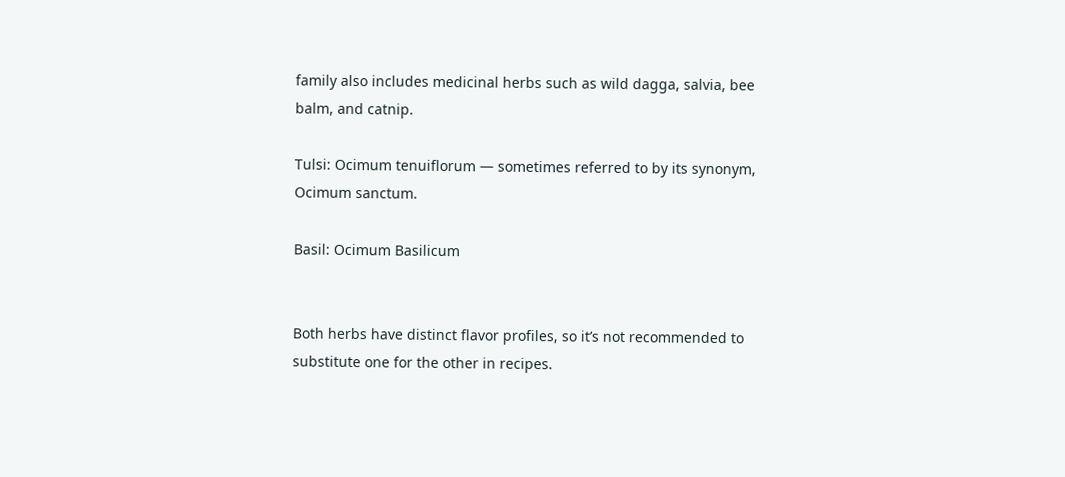family also includes medicinal herbs such as wild dagga, salvia, bee balm, and catnip.

Tulsi: Ocimum tenuiflorum — sometimes referred to by its synonym, Ocimum sanctum.

Basil: Ocimum Basilicum


Both herbs have distinct flavor profiles, so it’s not recommended to substitute one for the other in recipes.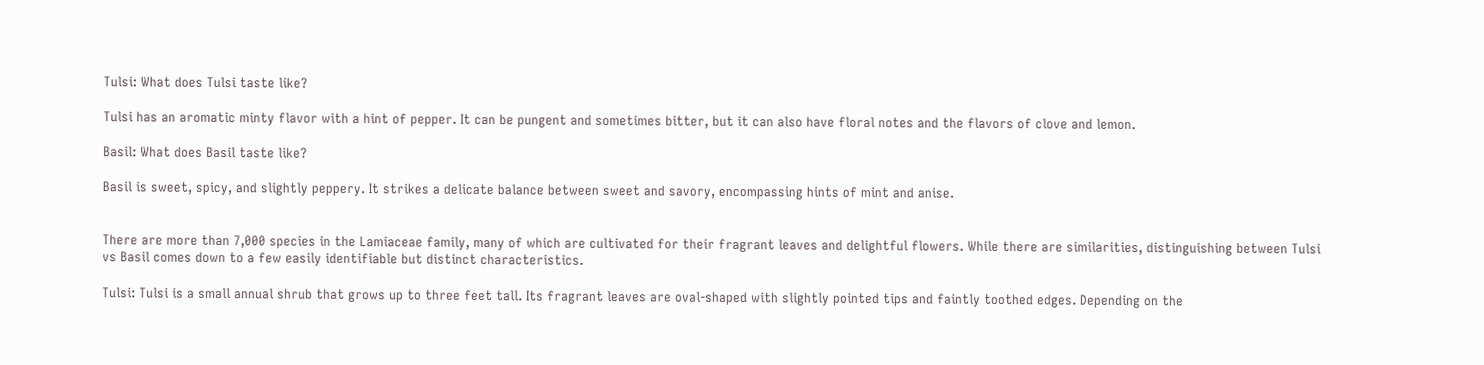Tulsi: What does Tulsi taste like?

Tulsi has an aromatic minty flavor with a hint of pepper. It can be pungent and sometimes bitter, but it can also have floral notes and the flavors of clove and lemon.

Basil: What does Basil taste like?

Basil is sweet, spicy, and slightly peppery. It strikes a delicate balance between sweet and savory, encompassing hints of mint and anise.


There are more than 7,000 species in the Lamiaceae family, many of which are cultivated for their fragrant leaves and delightful flowers. While there are similarities, distinguishing between Tulsi vs Basil comes down to a few easily identifiable but distinct characteristics.

Tulsi: Tulsi is a small annual shrub that grows up to three feet tall. Its fragrant leaves are oval-shaped with slightly pointed tips and faintly toothed edges. Depending on the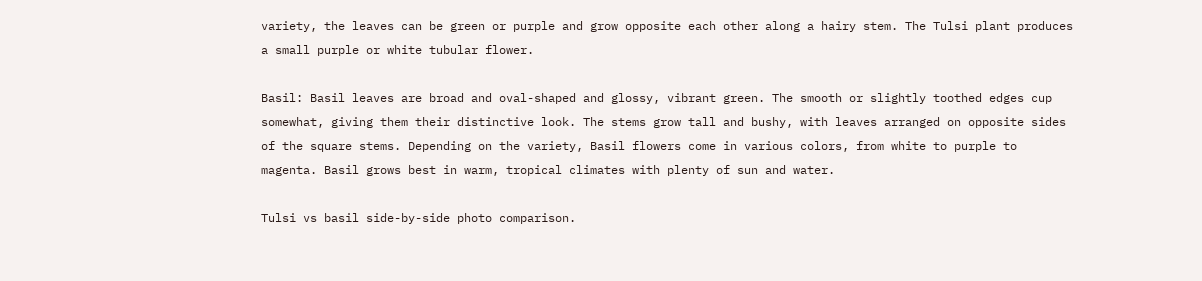variety, the leaves can be green or purple and grow opposite each other along a hairy stem. The Tulsi plant produces a small purple or white tubular flower.

Basil: Basil leaves are broad and oval-shaped and glossy, vibrant green. The smooth or slightly toothed edges cup somewhat, giving them their distinctive look. The stems grow tall and bushy, with leaves arranged on opposite sides of the square stems. Depending on the variety, Basil flowers come in various colors, from white to purple to magenta. Basil grows best in warm, tropical climates with plenty of sun and water.

Tulsi vs basil side-by-side photo comparison.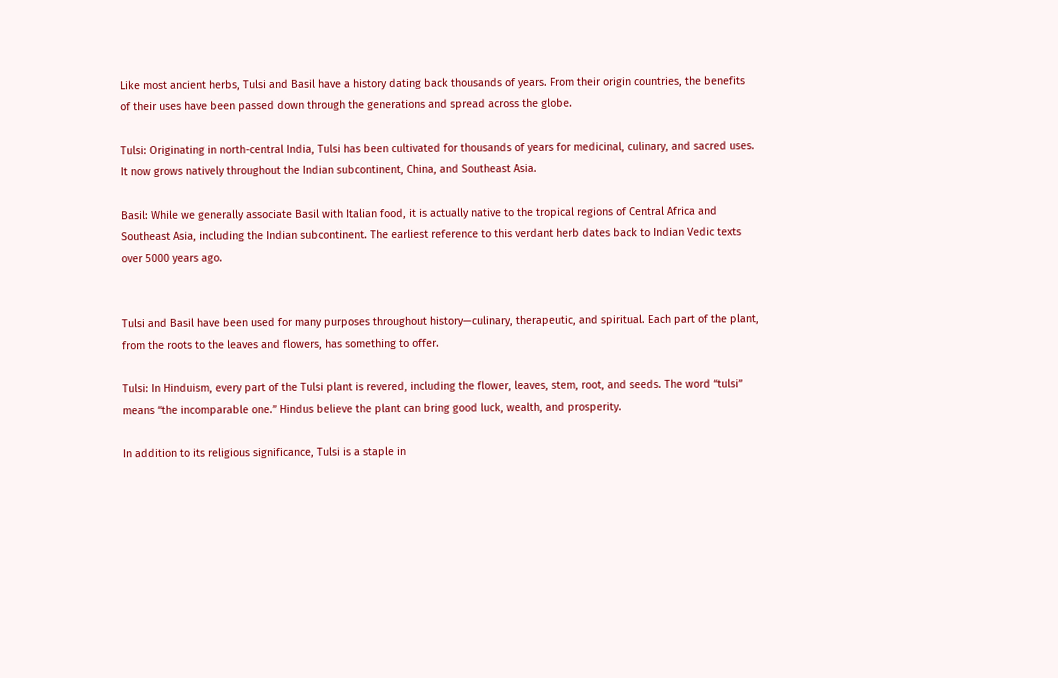Like most ancient herbs, Tulsi and Basil have a history dating back thousands of years. From their origin countries, the benefits of their uses have been passed down through the generations and spread across the globe.

Tulsi: Originating in north-central India, Tulsi has been cultivated for thousands of years for medicinal, culinary, and sacred uses. It now grows natively throughout the Indian subcontinent, China, and Southeast Asia.

Basil: While we generally associate Basil with Italian food, it is actually native to the tropical regions of Central Africa and Southeast Asia, including the Indian subcontinent. The earliest reference to this verdant herb dates back to Indian Vedic texts over 5000 years ago.


Tulsi and Basil have been used for many purposes throughout history—culinary, therapeutic, and spiritual. Each part of the plant, from the roots to the leaves and flowers, has something to offer.

Tulsi: In Hinduism, every part of the Tulsi plant is revered, including the flower, leaves, stem, root, and seeds. The word “tulsi” means “the incomparable one.” Hindus believe the plant can bring good luck, wealth, and prosperity.

In addition to its religious significance, Tulsi is a staple in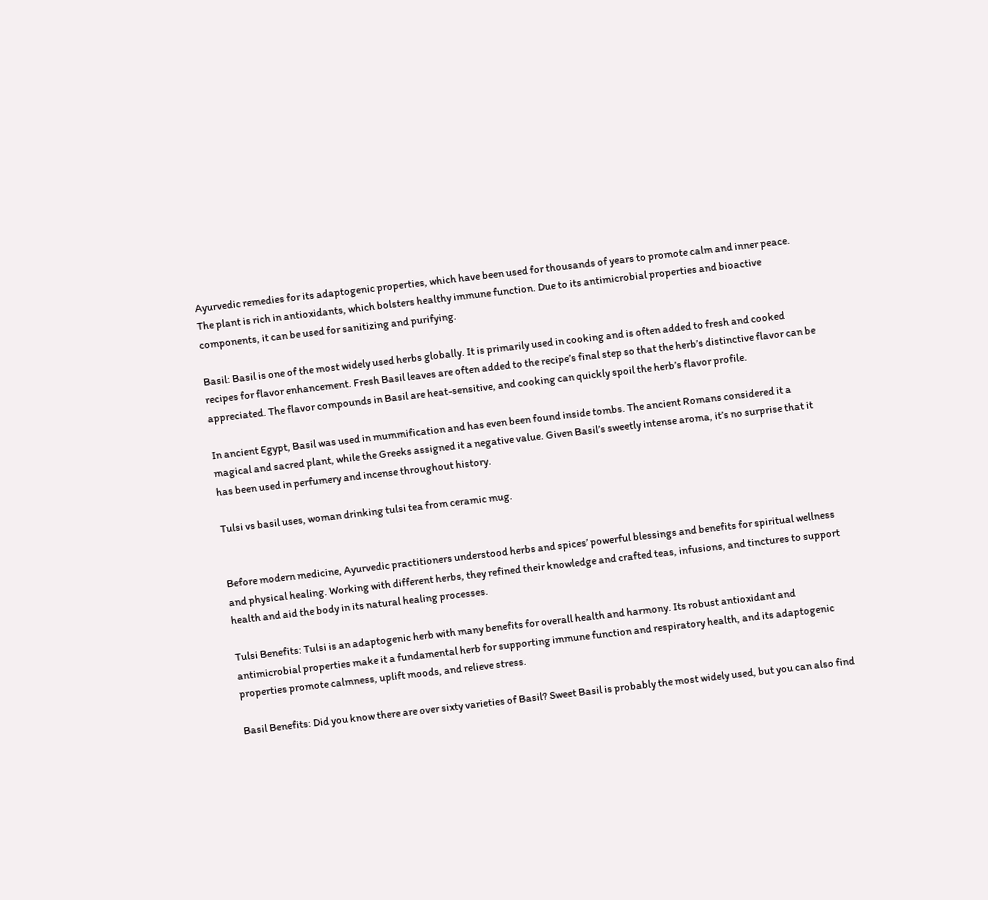Ayurvedic remedies for its adaptogenic properties, which have been used for thousands of years to promote calm and inner peace. The plant is rich in antioxidants, which bolsters healthy immune function. Due to its antimicrobial properties and bioactive components, it can be used for sanitizing and purifying.

Basil: Basil is one of the most widely used herbs globally. It is primarily used in cooking and is often added to fresh and cooked recipes for flavor enhancement. Fresh Basil leaves are often added to the recipe’s final step so that the herb’s distinctive flavor can be appreciated. The flavor compounds in Basil are heat-sensitive, and cooking can quickly spoil the herb’s flavor profile.

In ancient Egypt, Basil was used in mummification and has even been found inside tombs. The ancient Romans considered it a magical and sacred plant, while the Greeks assigned it a negative value. Given Basil’s sweetly intense aroma, it’s no surprise that it has been used in perfumery and incense throughout history.

Tulsi vs basil uses, woman drinking tulsi tea from ceramic mug.


Before modern medicine, Ayurvedic practitioners understood herbs and spices’ powerful blessings and benefits for spiritual wellness and physical healing. Working with different herbs, they refined their knowledge and crafted teas, infusions, and tinctures to support health and aid the body in its natural healing processes.

Tulsi Benefits: Tulsi is an adaptogenic herb with many benefits for overall health and harmony. Its robust antioxidant and antimicrobial properties make it a fundamental herb for supporting immune function and respiratory health, and its adaptogenic properties promote calmness, uplift moods, and relieve stress.

Basil Benefits: Did you know there are over sixty varieties of Basil? Sweet Basil is probably the most widely used, but you can also find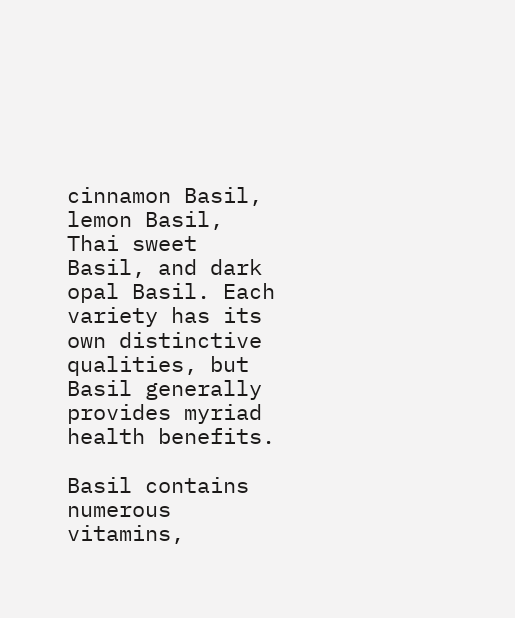cinnamon Basil, lemon Basil, Thai sweet Basil, and dark opal Basil. Each variety has its own distinctive qualities, but Basil generally provides myriad health benefits.

Basil contains numerous vitamins,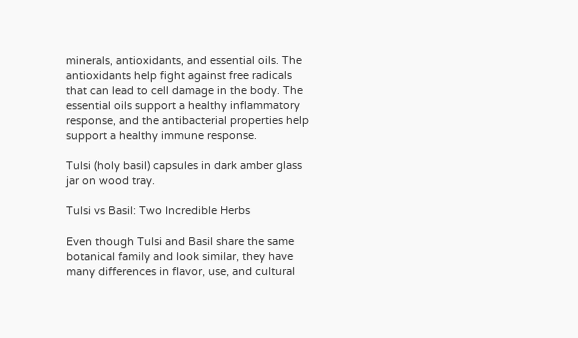minerals, antioxidants, and essential oils. The antioxidants help fight against free radicals that can lead to cell damage in the body. The essential oils support a healthy inflammatory response, and the antibacterial properties help support a healthy immune response.

Tulsi (holy basil) capsules in dark amber glass jar on wood tray.

Tulsi vs Basil: Two Incredible Herbs

Even though Tulsi and Basil share the same botanical family and look similar, they have many differences in flavor, use, and cultural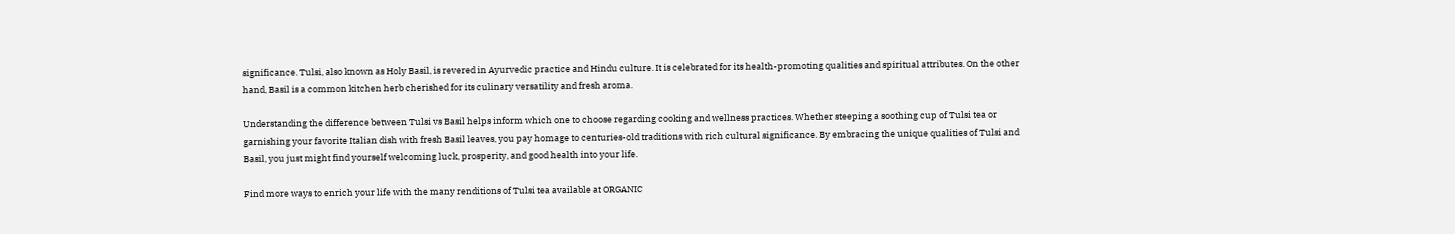significance. Tulsi, also known as Holy Basil, is revered in Ayurvedic practice and Hindu culture. It is celebrated for its health-promoting qualities and spiritual attributes. On the other hand, Basil is a common kitchen herb cherished for its culinary versatility and fresh aroma.

Understanding the difference between Tulsi vs Basil helps inform which one to choose regarding cooking and wellness practices. Whether steeping a soothing cup of Tulsi tea or garnishing your favorite Italian dish with fresh Basil leaves, you pay homage to centuries-old traditions with rich cultural significance. By embracing the unique qualities of Tulsi and Basil, you just might find yourself welcoming luck, prosperity, and good health into your life.

Find more ways to enrich your life with the many renditions of Tulsi tea available at ORGANIC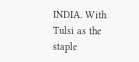INDIA. With Tulsi as the staple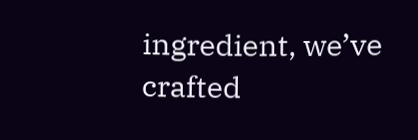ingredient, we’ve crafted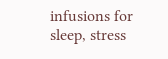infusions for sleep, stress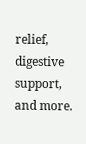relief, digestive support, and more.